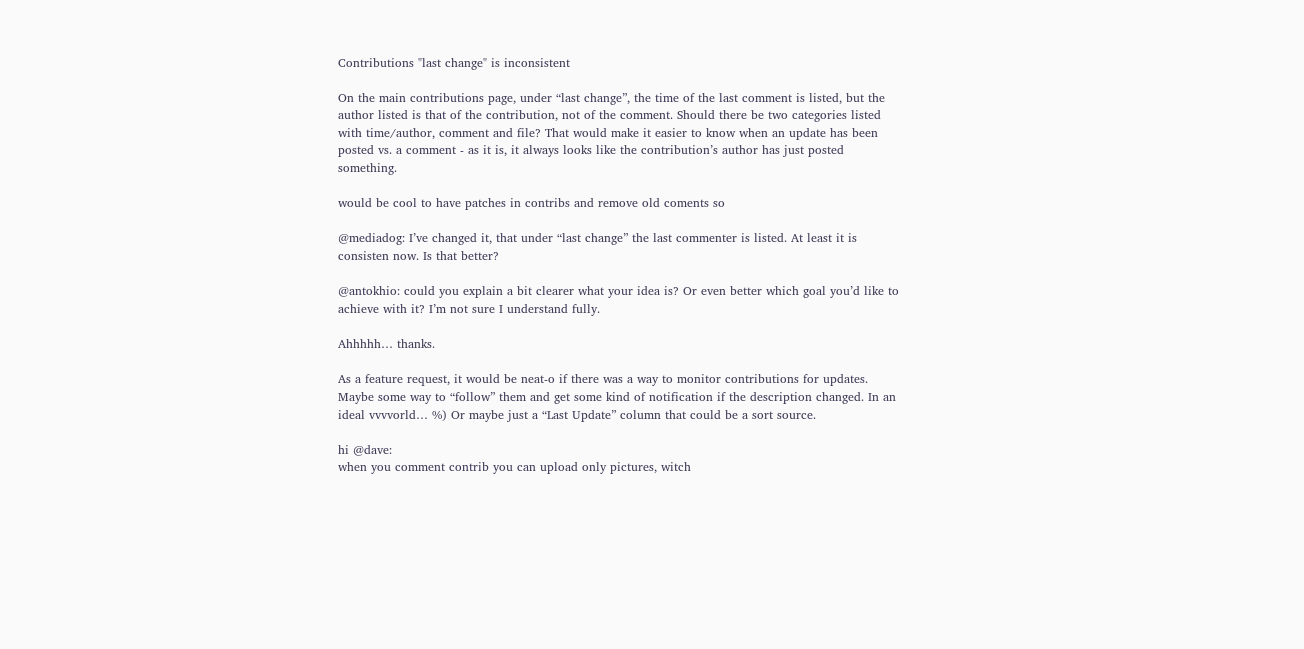Contributions "last change" is inconsistent

On the main contributions page, under “last change”, the time of the last comment is listed, but the author listed is that of the contribution, not of the comment. Should there be two categories listed with time/author, comment and file? That would make it easier to know when an update has been posted vs. a comment - as it is, it always looks like the contribution’s author has just posted something.

would be cool to have patches in contribs and remove old coments so

@mediadog: I’ve changed it, that under “last change” the last commenter is listed. At least it is consisten now. Is that better?

@antokhio: could you explain a bit clearer what your idea is? Or even better which goal you’d like to achieve with it? I’m not sure I understand fully.

Ahhhhh… thanks.

As a feature request, it would be neat-o if there was a way to monitor contributions for updates. Maybe some way to “follow” them and get some kind of notification if the description changed. In an ideal vvvvorld… %) Or maybe just a “Last Update” column that could be a sort source.

hi @dave:
when you comment contrib you can upload only pictures, witch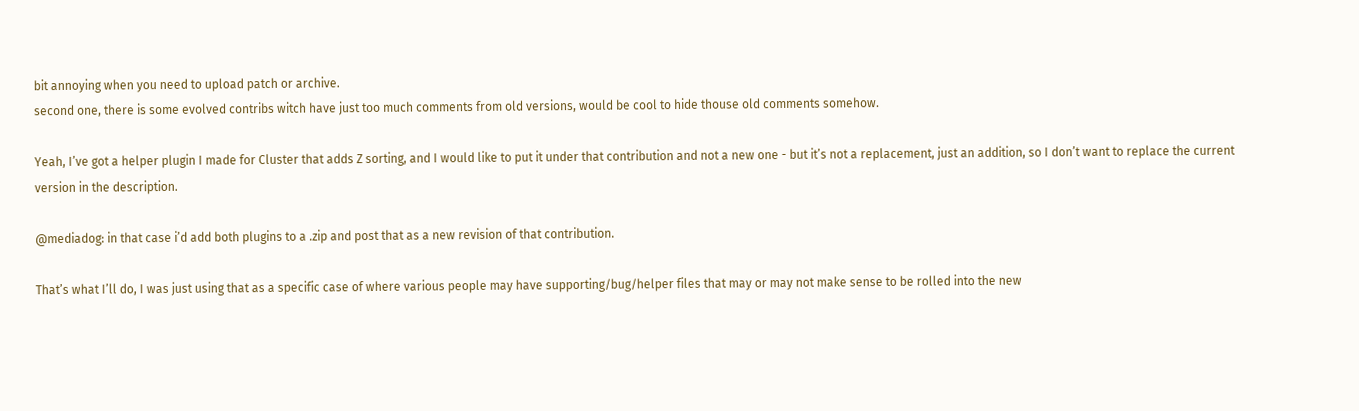bit annoying when you need to upload patch or archive.
second one, there is some evolved contribs witch have just too much comments from old versions, would be cool to hide thouse old comments somehow.

Yeah, I’ve got a helper plugin I made for Cluster that adds Z sorting, and I would like to put it under that contribution and not a new one - but it’s not a replacement, just an addition, so I don’t want to replace the current version in the description.

@mediadog: in that case i’d add both plugins to a .zip and post that as a new revision of that contribution.

That’s what I’ll do, I was just using that as a specific case of where various people may have supporting/bug/helper files that may or may not make sense to be rolled into the new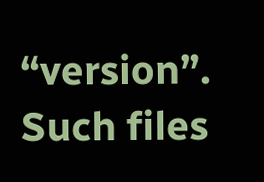“version”. Such files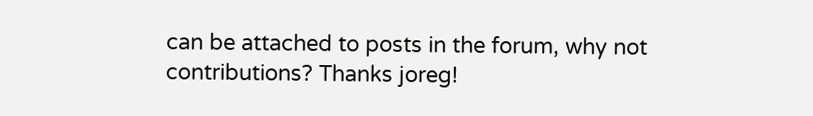can be attached to posts in the forum, why not contributions? Thanks joreg!